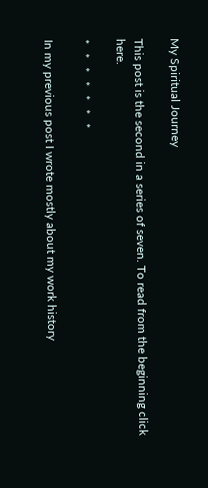My Spiritual Journey

This post is the second in a series of seven. To read from the beginning click here.

*   *   *   *   *   *   *

In my previous post I wrote mostly about my work history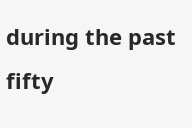during the past fifty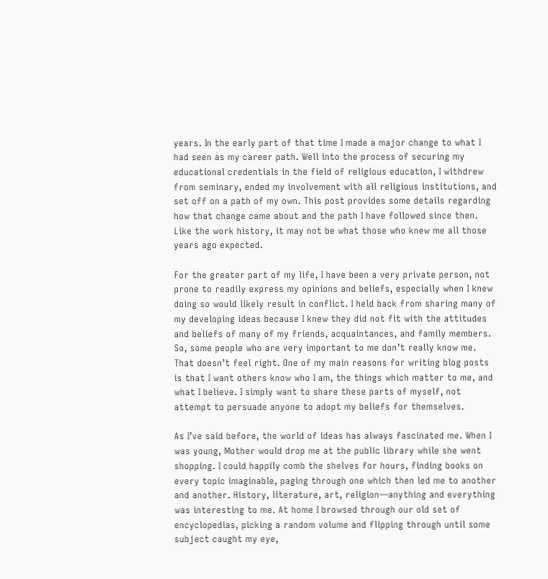years. In the early part of that time I made a major change to what I had seen as my career path. Well into the process of securing my educational credentials in the field of religious education, I withdrew from seminary, ended my involvement with all religious institutions, and set off on a path of my own. This post provides some details regarding how that change came about and the path I have followed since then. Like the work history, it may not be what those who knew me all those years ago expected.

For the greater part of my life, I have been a very private person, not prone to readily express my opinions and beliefs, especially when I knew doing so would likely result in conflict. I held back from sharing many of my developing ideas because I knew they did not fit with the attitudes and beliefs of many of my friends, acquaintances, and family members. So, some people who are very important to me don’t really know me. That doesn’t feel right. One of my main reasons for writing blog posts is that I want others know who I am, the things which matter to me, and what I believe. I simply want to share these parts of myself, not attempt to persuade anyone to adopt my beliefs for themselves.

As I’ve said before, the world of ideas has always fascinated me. When I was young, Mother would drop me at the public library while she went shopping. I could happily comb the shelves for hours, finding books on every topic imaginable, paging through one which then led me to another and another. History, literature, art, religion—anything and everything was interesting to me. At home I browsed through our old set of encyclopedias, picking a random volume and flipping through until some subject caught my eye,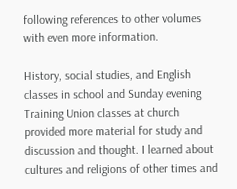following references to other volumes with even more information.

History, social studies, and English classes in school and Sunday evening Training Union classes at church provided more material for study and discussion and thought. I learned about cultures and religions of other times and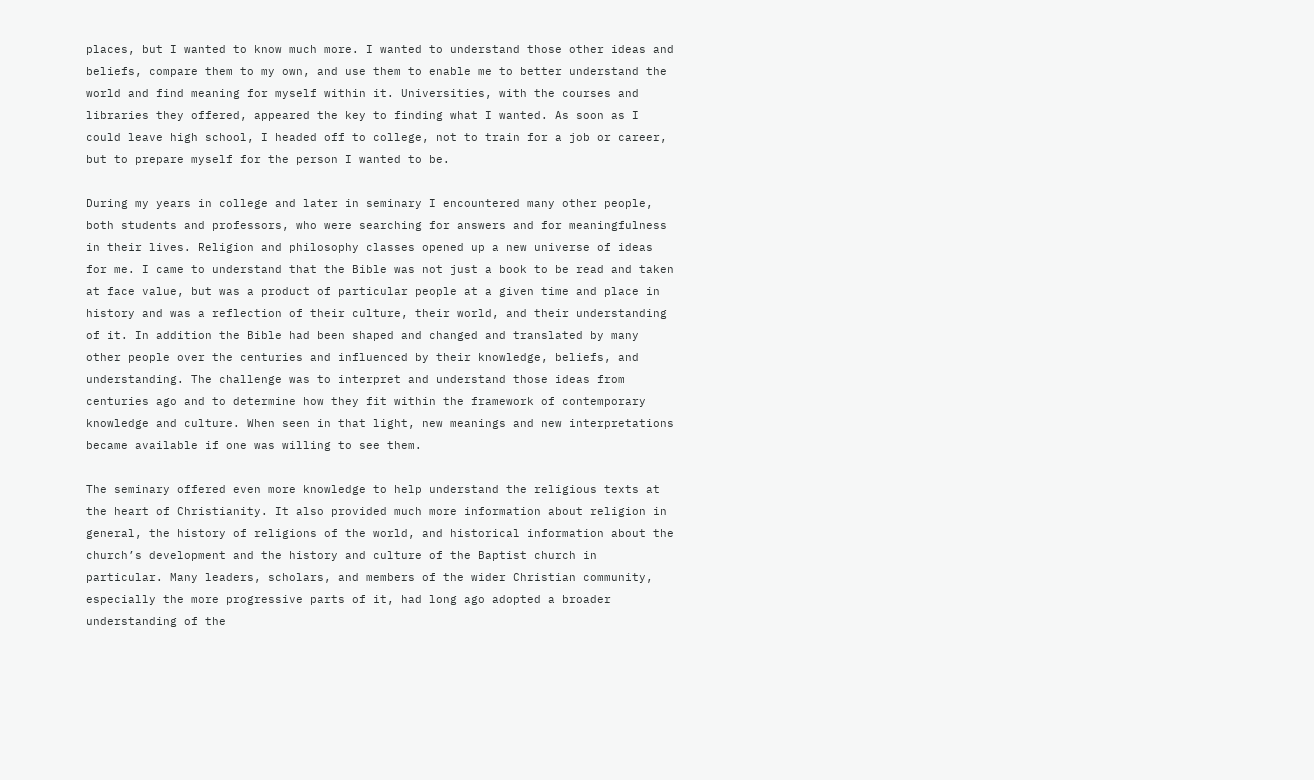places, but I wanted to know much more. I wanted to understand those other ideas and beliefs, compare them to my own, and use them to enable me to better understand the world and find meaning for myself within it. Universities, with the courses and libraries they offered, appeared the key to finding what I wanted. As soon as I could leave high school, I headed off to college, not to train for a job or career, but to prepare myself for the person I wanted to be.

During my years in college and later in seminary I encountered many other people, both students and professors, who were searching for answers and for meaningfulness in their lives. Religion and philosophy classes opened up a new universe of ideas for me. I came to understand that the Bible was not just a book to be read and taken at face value, but was a product of particular people at a given time and place in history and was a reflection of their culture, their world, and their understanding of it. In addition the Bible had been shaped and changed and translated by many other people over the centuries and influenced by their knowledge, beliefs, and understanding. The challenge was to interpret and understand those ideas from centuries ago and to determine how they fit within the framework of contemporary knowledge and culture. When seen in that light, new meanings and new interpretations became available if one was willing to see them.

The seminary offered even more knowledge to help understand the religious texts at the heart of Christianity. It also provided much more information about religion in general, the history of religions of the world, and historical information about the church’s development and the history and culture of the Baptist church in particular. Many leaders, scholars, and members of the wider Christian community, especially the more progressive parts of it, had long ago adopted a broader understanding of the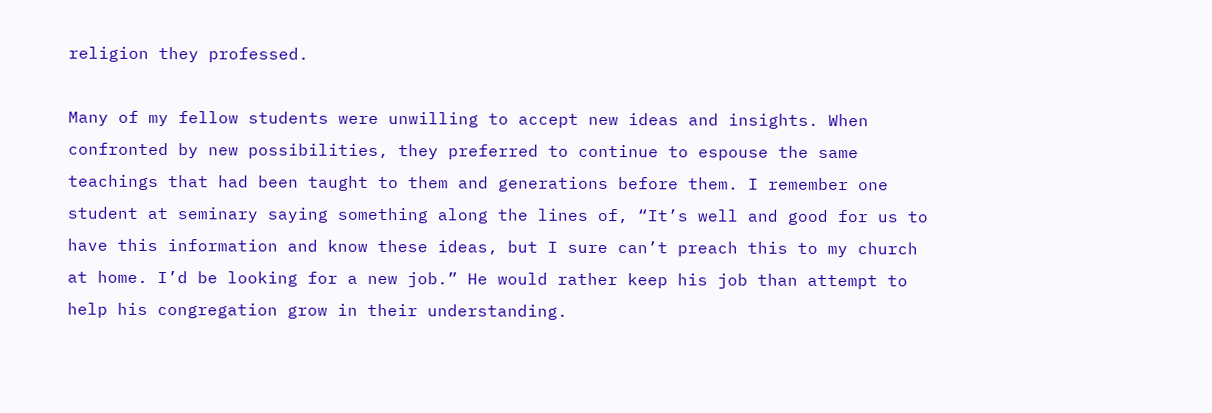religion they professed.

Many of my fellow students were unwilling to accept new ideas and insights. When confronted by new possibilities, they preferred to continue to espouse the same teachings that had been taught to them and generations before them. I remember one student at seminary saying something along the lines of, “It’s well and good for us to have this information and know these ideas, but I sure can’t preach this to my church at home. I’d be looking for a new job.” He would rather keep his job than attempt to help his congregation grow in their understanding.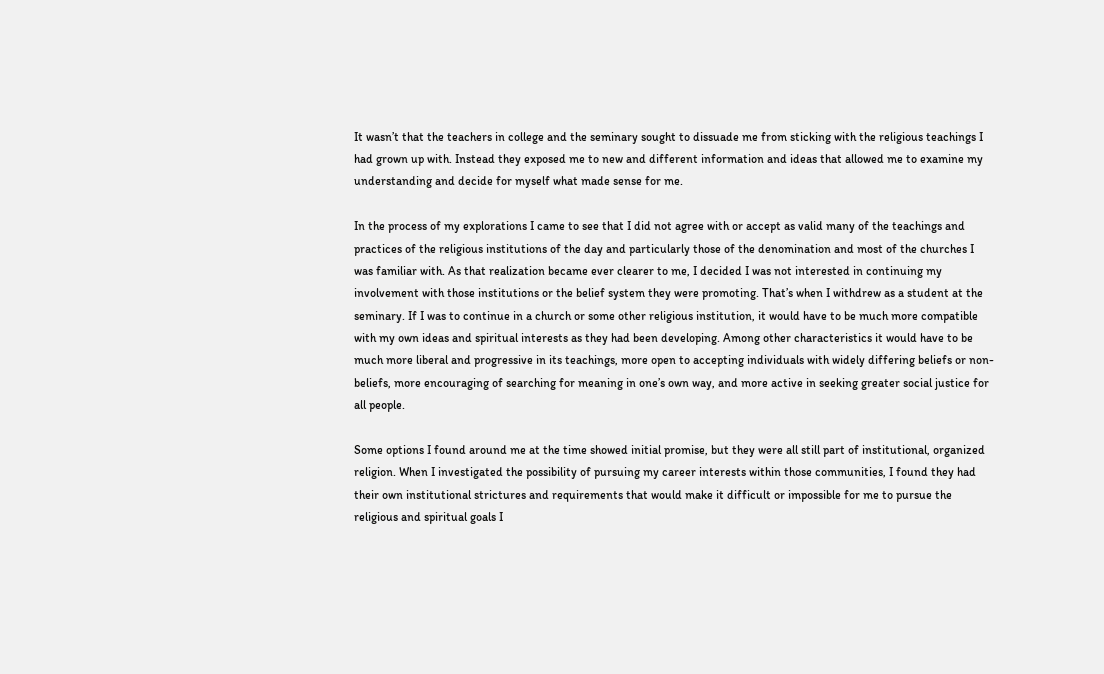It wasn’t that the teachers in college and the seminary sought to dissuade me from sticking with the religious teachings I had grown up with. Instead they exposed me to new and different information and ideas that allowed me to examine my understanding and decide for myself what made sense for me.

In the process of my explorations I came to see that I did not agree with or accept as valid many of the teachings and practices of the religious institutions of the day and particularly those of the denomination and most of the churches I was familiar with. As that realization became ever clearer to me, I decided I was not interested in continuing my involvement with those institutions or the belief system they were promoting. That’s when I withdrew as a student at the seminary. If I was to continue in a church or some other religious institution, it would have to be much more compatible with my own ideas and spiritual interests as they had been developing. Among other characteristics it would have to be much more liberal and progressive in its teachings, more open to accepting individuals with widely differing beliefs or non-beliefs, more encouraging of searching for meaning in one’s own way, and more active in seeking greater social justice for all people.

Some options I found around me at the time showed initial promise, but they were all still part of institutional, organized religion. When I investigated the possibility of pursuing my career interests within those communities, I found they had their own institutional strictures and requirements that would make it difficult or impossible for me to pursue the religious and spiritual goals I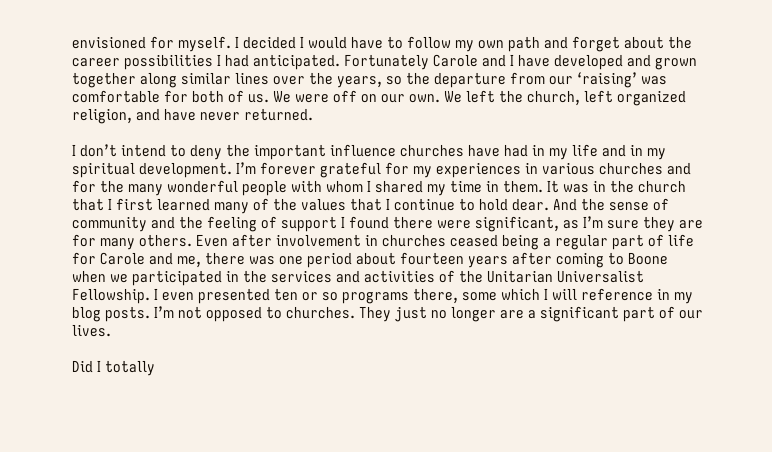envisioned for myself. I decided I would have to follow my own path and forget about the career possibilities I had anticipated. Fortunately Carole and I have developed and grown together along similar lines over the years, so the departure from our ‘raising’ was comfortable for both of us. We were off on our own. We left the church, left organized religion, and have never returned.

I don’t intend to deny the important influence churches have had in my life and in my spiritual development. I’m forever grateful for my experiences in various churches and for the many wonderful people with whom I shared my time in them. It was in the church that I first learned many of the values that I continue to hold dear. And the sense of community and the feeling of support I found there were significant, as I’m sure they are for many others. Even after involvement in churches ceased being a regular part of life for Carole and me, there was one period about fourteen years after coming to Boone when we participated in the services and activities of the Unitarian Universalist Fellowship. I even presented ten or so programs there, some which I will reference in my blog posts. I’m not opposed to churches. They just no longer are a significant part of our lives.

Did I totally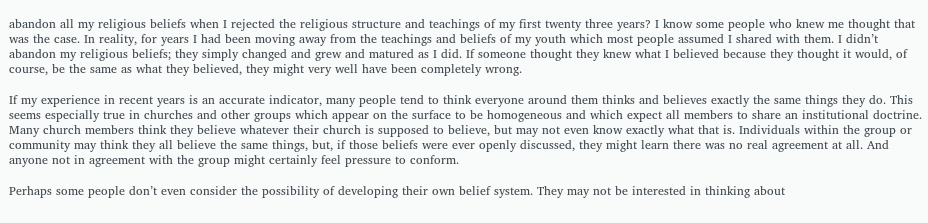abandon all my religious beliefs when I rejected the religious structure and teachings of my first twenty three years? I know some people who knew me thought that was the case. In reality, for years I had been moving away from the teachings and beliefs of my youth which most people assumed I shared with them. I didn’t abandon my religious beliefs; they simply changed and grew and matured as I did. If someone thought they knew what I believed because they thought it would, of course, be the same as what they believed, they might very well have been completely wrong.

If my experience in recent years is an accurate indicator, many people tend to think everyone around them thinks and believes exactly the same things they do. This seems especially true in churches and other groups which appear on the surface to be homogeneous and which expect all members to share an institutional doctrine. Many church members think they believe whatever their church is supposed to believe, but may not even know exactly what that is. Individuals within the group or community may think they all believe the same things, but, if those beliefs were ever openly discussed, they might learn there was no real agreement at all. And anyone not in agreement with the group might certainly feel pressure to conform.

Perhaps some people don’t even consider the possibility of developing their own belief system. They may not be interested in thinking about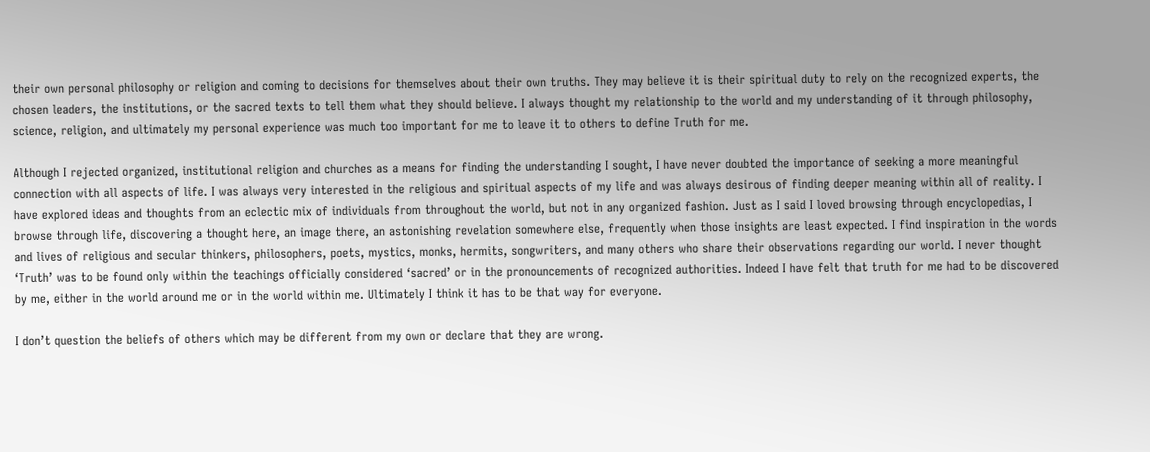their own personal philosophy or religion and coming to decisions for themselves about their own truths. They may believe it is their spiritual duty to rely on the recognized experts, the chosen leaders, the institutions, or the sacred texts to tell them what they should believe. I always thought my relationship to the world and my understanding of it through philosophy, science, religion, and ultimately my personal experience was much too important for me to leave it to others to define Truth for me.

Although I rejected organized, institutional religion and churches as a means for finding the understanding I sought, I have never doubted the importance of seeking a more meaningful connection with all aspects of life. I was always very interested in the religious and spiritual aspects of my life and was always desirous of finding deeper meaning within all of reality. I have explored ideas and thoughts from an eclectic mix of individuals from throughout the world, but not in any organized fashion. Just as I said I loved browsing through encyclopedias, I browse through life, discovering a thought here, an image there, an astonishing revelation somewhere else, frequently when those insights are least expected. I find inspiration in the words and lives of religious and secular thinkers, philosophers, poets, mystics, monks, hermits, songwriters, and many others who share their observations regarding our world. I never thought ‘Truth’ was to be found only within the teachings officially considered ‘sacred’ or in the pronouncements of recognized authorities. Indeed I have felt that truth for me had to be discovered by me, either in the world around me or in the world within me. Ultimately I think it has to be that way for everyone.

I don’t question the beliefs of others which may be different from my own or declare that they are wrong.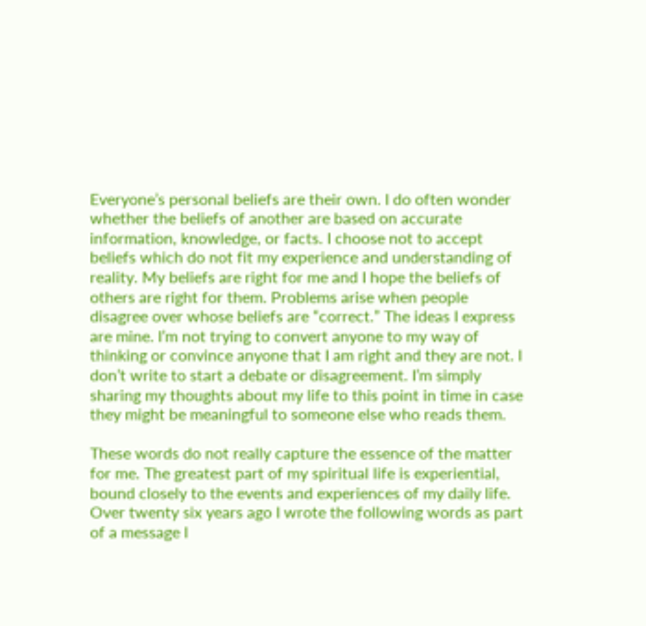Everyone’s personal beliefs are their own. I do often wonder whether the beliefs of another are based on accurate information, knowledge, or facts. I choose not to accept beliefs which do not fit my experience and understanding of reality. My beliefs are right for me and I hope the beliefs of others are right for them. Problems arise when people disagree over whose beliefs are “correct.” The ideas I express are mine. I’m not trying to convert anyone to my way of thinking or convince anyone that I am right and they are not. I don’t write to start a debate or disagreement. I’m simply sharing my thoughts about my life to this point in time in case they might be meaningful to someone else who reads them.

These words do not really capture the essence of the matter for me. The greatest part of my spiritual life is experiential, bound closely to the events and experiences of my daily life. Over twenty six years ago I wrote the following words as part of a message I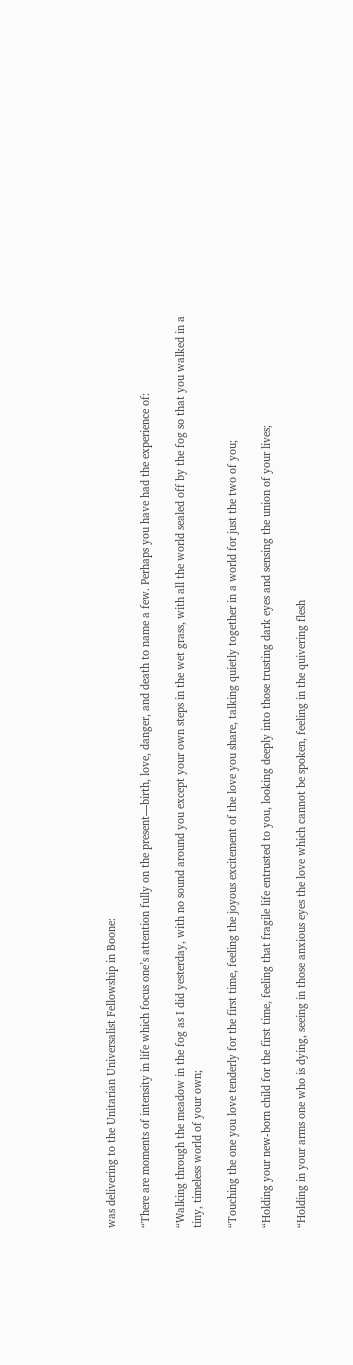was delivering to the Unitarian Universalist Fellowship in Boone:

“There are moments of intensity in life which focus one’s attention fully on the present—birth, love, danger, and death to name a few. Perhaps you have had the experience of:

“Walking through the meadow in the fog as I did yesterday, with no sound around you except your own steps in the wet grass, with all the world sealed off by the fog so that you walked in a tiny, timeless world of your own;

“Touching the one you love tenderly for the first time, feeling the joyous excitement of the love you share, talking quietly together in a world for just the two of you;

“Holding your new-born child for the first time, feeling that fragile life entrusted to you, looking deeply into those trusting dark eyes and sensing the union of your lives;

“Holding in your arms one who is dying, seeing in those anxious eyes the love which cannot be spoken, feeling in the quivering flesh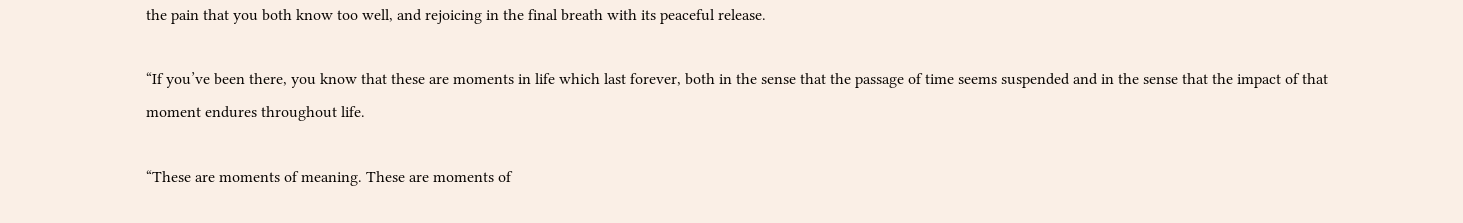the pain that you both know too well, and rejoicing in the final breath with its peaceful release.

“If you’ve been there, you know that these are moments in life which last forever, both in the sense that the passage of time seems suspended and in the sense that the impact of that moment endures throughout life.

“These are moments of meaning. These are moments of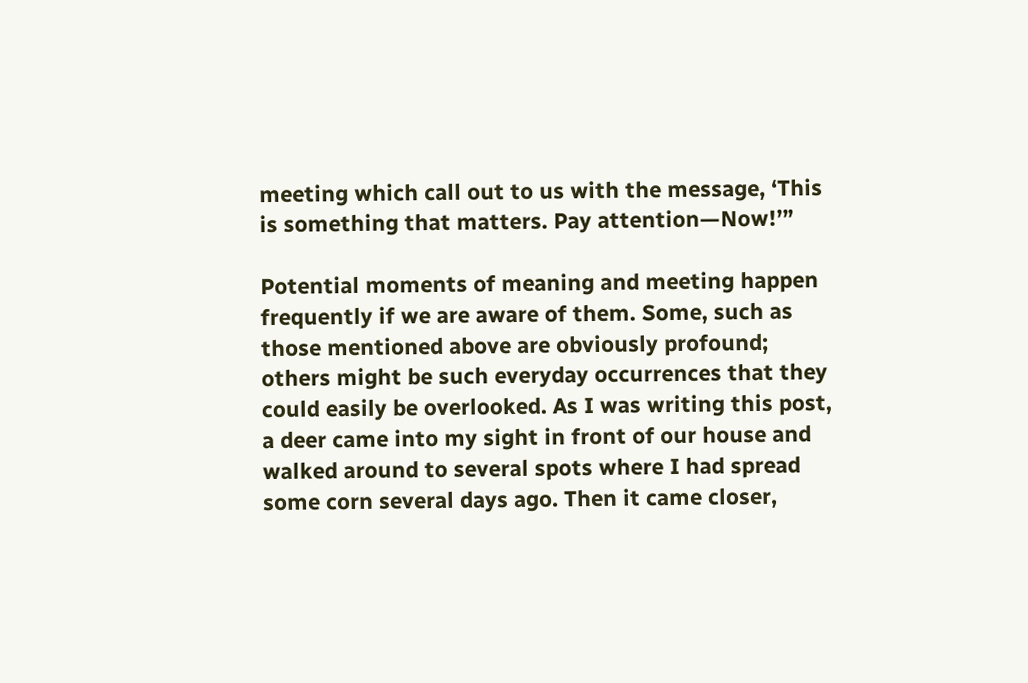meeting which call out to us with the message, ‘This is something that matters. Pay attention—Now!’”

Potential moments of meaning and meeting happen frequently if we are aware of them. Some, such as those mentioned above are obviously profound; others might be such everyday occurrences that they could easily be overlooked. As I was writing this post, a deer came into my sight in front of our house and walked around to several spots where I had spread some corn several days ago. Then it came closer,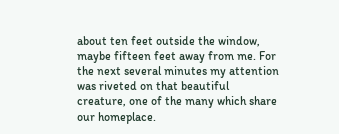about ten feet outside the window, maybe fifteen feet away from me. For the next several minutes my attention was riveted on that beautiful creature, one of the many which share our homeplace.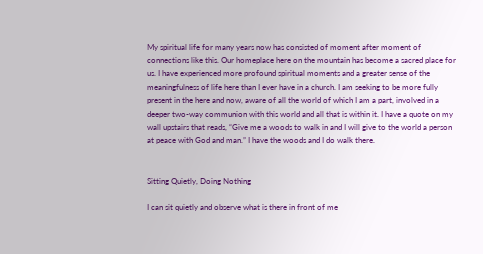My spiritual life for many years now has consisted of moment after moment of connections like this. Our homeplace here on the mountain has become a sacred place for us. I have experienced more profound spiritual moments and a greater sense of the meaningfulness of life here than I ever have in a church. I am seeking to be more fully present in the here and now, aware of all the world of which I am a part, involved in a deeper two-way communion with this world and all that is within it. I have a quote on my wall upstairs that reads, “Give me a woods to walk in and I will give to the world a person at peace with God and man.” I have the woods and I do walk there.


Sitting Quietly, Doing Nothing

I can sit quietly and observe what is there in front of me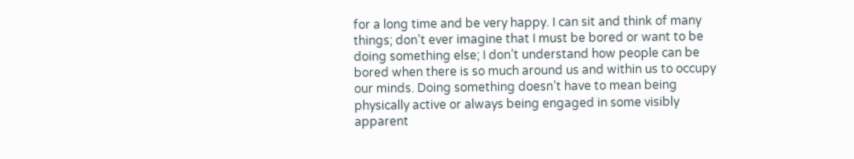for a long time and be very happy. I can sit and think of many things; don’t ever imagine that I must be bored or want to be doing something else; I don’t understand how people can be bored when there is so much around us and within us to occupy our minds. Doing something doesn’t have to mean being physically active or always being engaged in some visibly apparent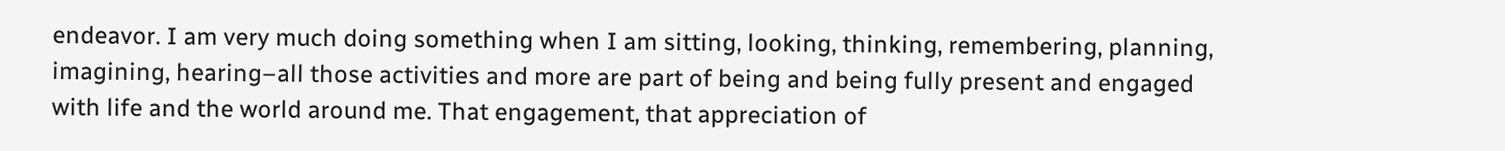endeavor. I am very much doing something when I am sitting, looking, thinking, remembering, planning, imagining, hearing–all those activities and more are part of being and being fully present and engaged with life and the world around me. That engagement, that appreciation of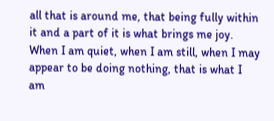all that is around me, that being fully within it and a part of it is what brings me joy. When I am quiet, when I am still, when I may appear to be doing nothing, that is what I am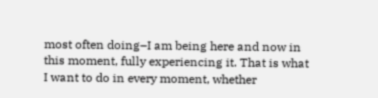most often doing–I am being here and now in this moment, fully experiencing it. That is what I want to do in every moment, whether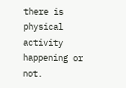there is physical activity happening or not.